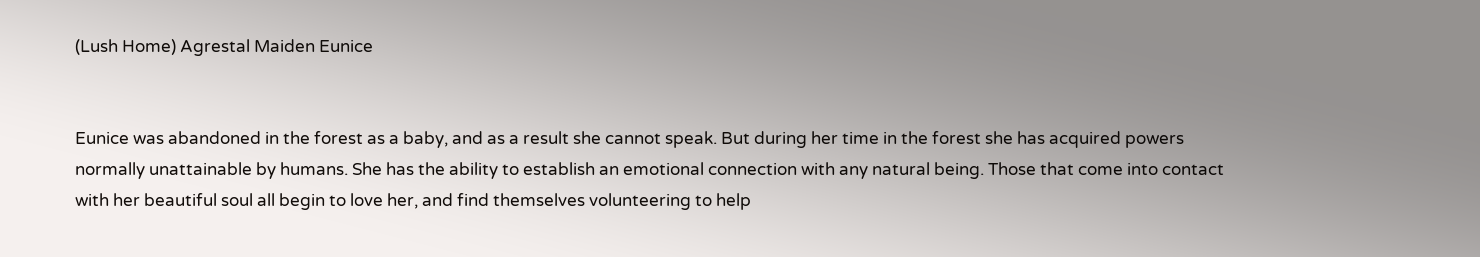(Lush Home) Agrestal Maiden Eunice


Eunice was abandoned in the forest as a baby, and as a result she cannot speak. But during her time in the forest she has acquired powers normally unattainable by humans. She has the ability to establish an emotional connection with any natural being. Those that come into contact with her beautiful soul all begin to love her, and find themselves volunteering to help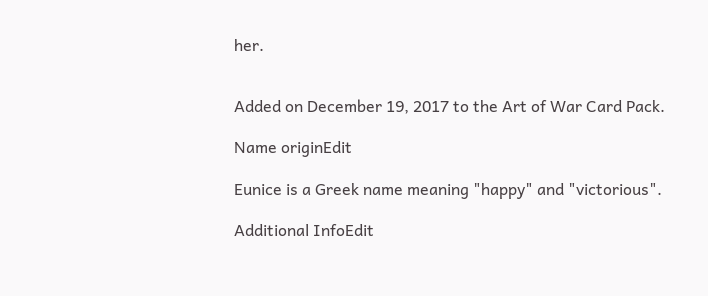her.


Added on December 19, 2017 to the Art of War Card Pack.

Name originEdit

Eunice is a Greek name meaning "happy" and "victorious".

Additional InfoEdit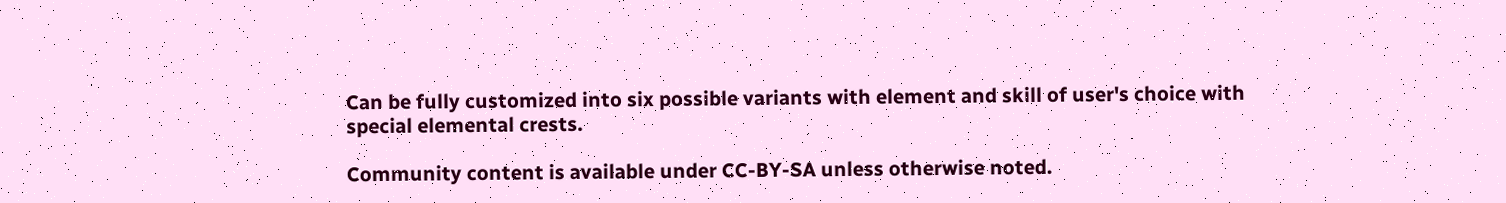Can be fully customized into six possible variants with element and skill of user's choice with special elemental crests.

Community content is available under CC-BY-SA unless otherwise noted.